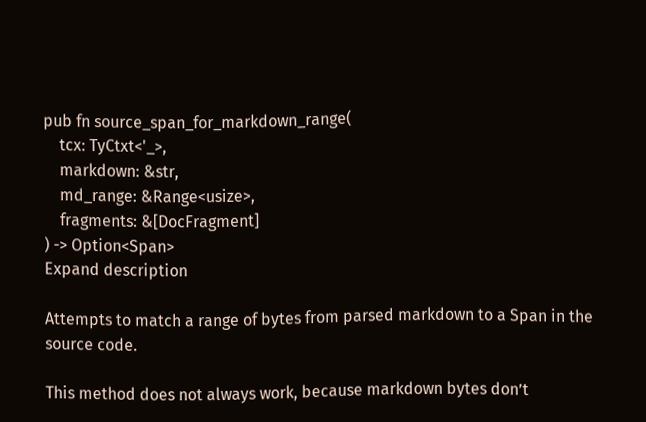pub fn source_span_for_markdown_range(
    tcx: TyCtxt<'_>,
    markdown: &str,
    md_range: &Range<usize>,
    fragments: &[DocFragment]
) -> Option<Span>
Expand description

Attempts to match a range of bytes from parsed markdown to a Span in the source code.

This method does not always work, because markdown bytes don’t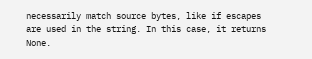necessarily match source bytes, like if escapes are used in the string. In this case, it returns None.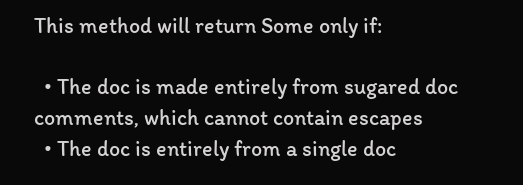This method will return Some only if:

  • The doc is made entirely from sugared doc comments, which cannot contain escapes
  • The doc is entirely from a single doc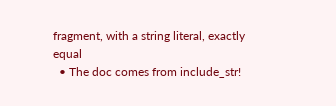fragment, with a string literal, exactly equal
  • The doc comes from include_str!